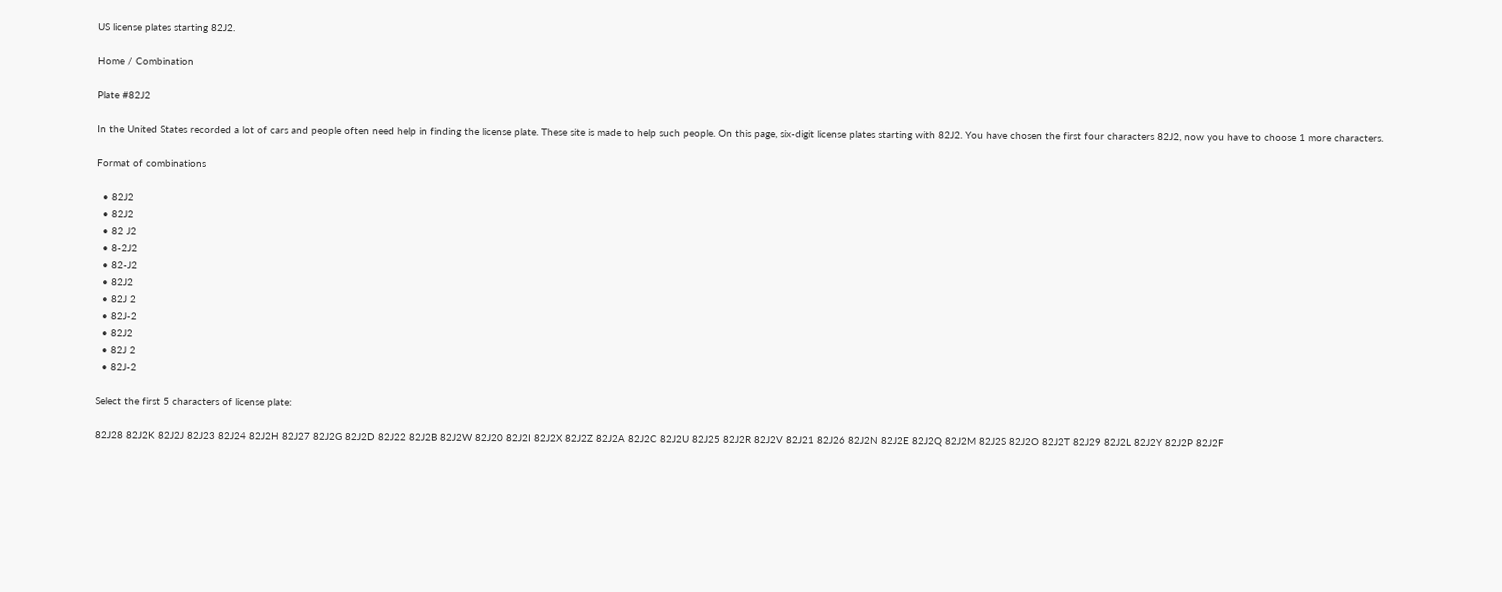US license plates starting 82J2.

Home / Combination

Plate #82J2

In the United States recorded a lot of cars and people often need help in finding the license plate. These site is made to help such people. On this page, six-digit license plates starting with 82J2. You have chosen the first four characters 82J2, now you have to choose 1 more characters.

Format of combinations

  • 82J2
  • 82J2
  • 82 J2
  • 8-2J2
  • 82-J2
  • 82J2
  • 82J 2
  • 82J-2
  • 82J2
  • 82J 2
  • 82J-2

Select the first 5 characters of license plate:

82J28 82J2K 82J2J 82J23 82J24 82J2H 82J27 82J2G 82J2D 82J22 82J2B 82J2W 82J20 82J2I 82J2X 82J2Z 82J2A 82J2C 82J2U 82J25 82J2R 82J2V 82J21 82J26 82J2N 82J2E 82J2Q 82J2M 82J2S 82J2O 82J2T 82J29 82J2L 82J2Y 82J2P 82J2F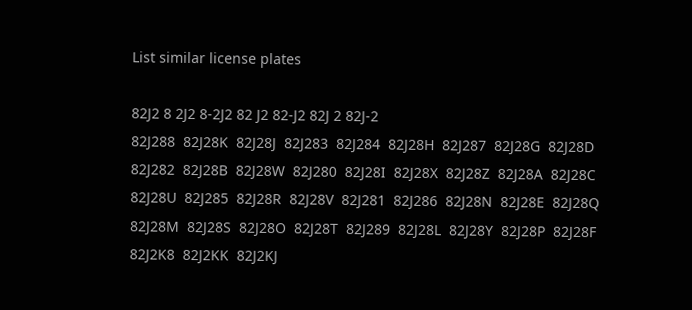List similar license plates

82J2 8 2J2 8-2J2 82 J2 82-J2 82J 2 82J-2
82J288  82J28K  82J28J  82J283  82J284  82J28H  82J287  82J28G  82J28D  82J282  82J28B  82J28W  82J280  82J28I  82J28X  82J28Z  82J28A  82J28C  82J28U  82J285  82J28R  82J28V  82J281  82J286  82J28N  82J28E  82J28Q  82J28M  82J28S  82J28O  82J28T  82J289  82J28L  82J28Y  82J28P  82J28F
82J2K8  82J2KK  82J2KJ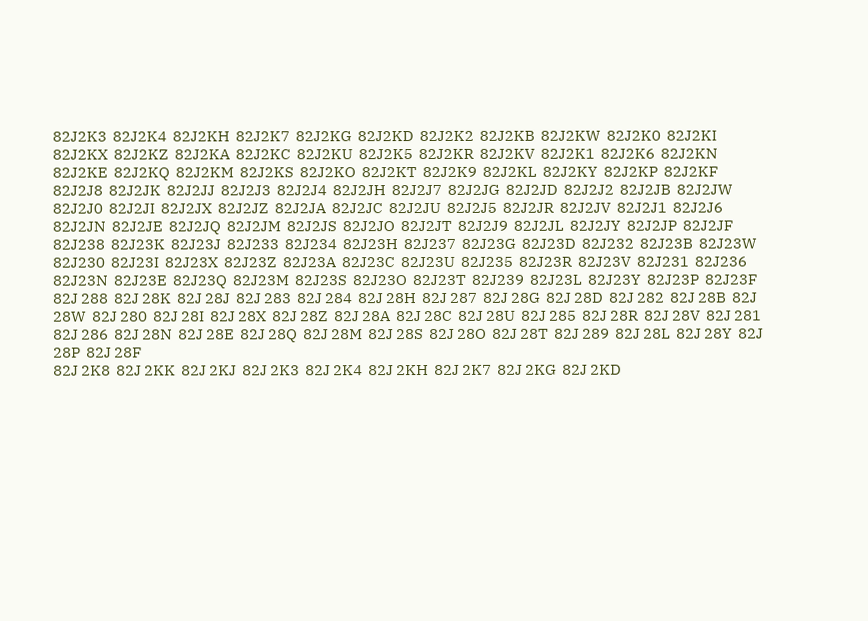82J2K3  82J2K4  82J2KH  82J2K7  82J2KG  82J2KD  82J2K2  82J2KB  82J2KW  82J2K0  82J2KI  82J2KX  82J2KZ  82J2KA  82J2KC  82J2KU  82J2K5  82J2KR  82J2KV  82J2K1  82J2K6  82J2KN  82J2KE  82J2KQ  82J2KM  82J2KS  82J2KO  82J2KT  82J2K9  82J2KL  82J2KY  82J2KP  82J2KF
82J2J8  82J2JK  82J2JJ  82J2J3  82J2J4  82J2JH  82J2J7  82J2JG  82J2JD  82J2J2  82J2JB  82J2JW  82J2J0  82J2JI  82J2JX  82J2JZ  82J2JA  82J2JC  82J2JU  82J2J5  82J2JR  82J2JV  82J2J1  82J2J6  82J2JN  82J2JE  82J2JQ  82J2JM  82J2JS  82J2JO  82J2JT  82J2J9  82J2JL  82J2JY  82J2JP  82J2JF
82J238  82J23K  82J23J  82J233  82J234  82J23H  82J237  82J23G  82J23D  82J232  82J23B  82J23W  82J230  82J23I  82J23X  82J23Z  82J23A  82J23C  82J23U  82J235  82J23R  82J23V  82J231  82J236  82J23N  82J23E  82J23Q  82J23M  82J23S  82J23O  82J23T  82J239  82J23L  82J23Y  82J23P  82J23F
82J 288  82J 28K  82J 28J  82J 283  82J 284  82J 28H  82J 287  82J 28G  82J 28D  82J 282  82J 28B  82J 28W  82J 280  82J 28I  82J 28X  82J 28Z  82J 28A  82J 28C  82J 28U  82J 285  82J 28R  82J 28V  82J 281  82J 286  82J 28N  82J 28E  82J 28Q  82J 28M  82J 28S  82J 28O  82J 28T  82J 289  82J 28L  82J 28Y  82J 28P  82J 28F
82J 2K8  82J 2KK  82J 2KJ  82J 2K3  82J 2K4  82J 2KH  82J 2K7  82J 2KG  82J 2KD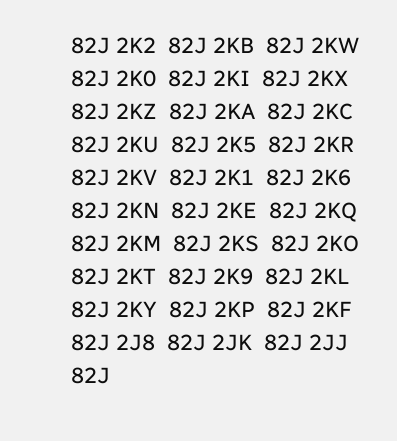82J 2K2  82J 2KB  82J 2KW  82J 2K0  82J 2KI  82J 2KX  82J 2KZ  82J 2KA  82J 2KC  82J 2KU  82J 2K5  82J 2KR  82J 2KV  82J 2K1  82J 2K6  82J 2KN  82J 2KE  82J 2KQ  82J 2KM  82J 2KS  82J 2KO  82J 2KT  82J 2K9  82J 2KL  82J 2KY  82J 2KP  82J 2KF
82J 2J8  82J 2JK  82J 2JJ  82J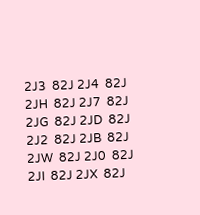2J3  82J 2J4  82J 2JH  82J 2J7  82J 2JG  82J 2JD  82J 2J2  82J 2JB  82J 2JW  82J 2J0  82J 2JI  82J 2JX  82J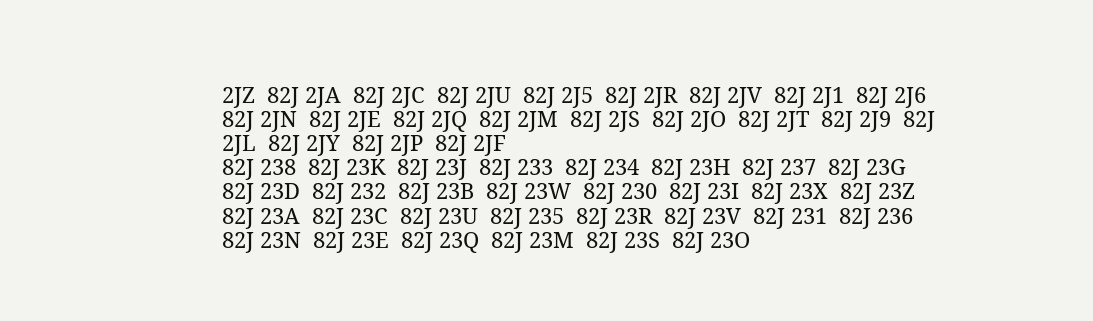2JZ  82J 2JA  82J 2JC  82J 2JU  82J 2J5  82J 2JR  82J 2JV  82J 2J1  82J 2J6  82J 2JN  82J 2JE  82J 2JQ  82J 2JM  82J 2JS  82J 2JO  82J 2JT  82J 2J9  82J 2JL  82J 2JY  82J 2JP  82J 2JF
82J 238  82J 23K  82J 23J  82J 233  82J 234  82J 23H  82J 237  82J 23G  82J 23D  82J 232  82J 23B  82J 23W  82J 230  82J 23I  82J 23X  82J 23Z  82J 23A  82J 23C  82J 23U  82J 235  82J 23R  82J 23V  82J 231  82J 236  82J 23N  82J 23E  82J 23Q  82J 23M  82J 23S  82J 23O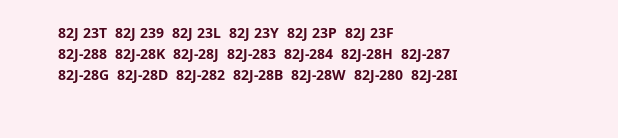82J 23T  82J 239  82J 23L  82J 23Y  82J 23P  82J 23F
82J-288  82J-28K  82J-28J  82J-283  82J-284  82J-28H  82J-287  82J-28G  82J-28D  82J-282  82J-28B  82J-28W  82J-280  82J-28I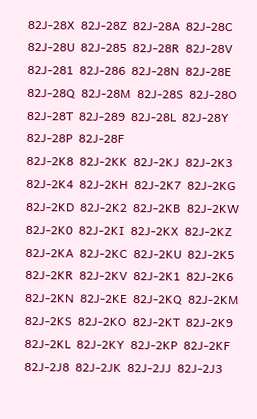82J-28X  82J-28Z  82J-28A  82J-28C  82J-28U  82J-285  82J-28R  82J-28V  82J-281  82J-286  82J-28N  82J-28E  82J-28Q  82J-28M  82J-28S  82J-28O  82J-28T  82J-289  82J-28L  82J-28Y  82J-28P  82J-28F
82J-2K8  82J-2KK  82J-2KJ  82J-2K3  82J-2K4  82J-2KH  82J-2K7  82J-2KG  82J-2KD  82J-2K2  82J-2KB  82J-2KW  82J-2K0  82J-2KI  82J-2KX  82J-2KZ  82J-2KA  82J-2KC  82J-2KU  82J-2K5  82J-2KR  82J-2KV  82J-2K1  82J-2K6  82J-2KN  82J-2KE  82J-2KQ  82J-2KM  82J-2KS  82J-2KO  82J-2KT  82J-2K9  82J-2KL  82J-2KY  82J-2KP  82J-2KF
82J-2J8  82J-2JK  82J-2JJ  82J-2J3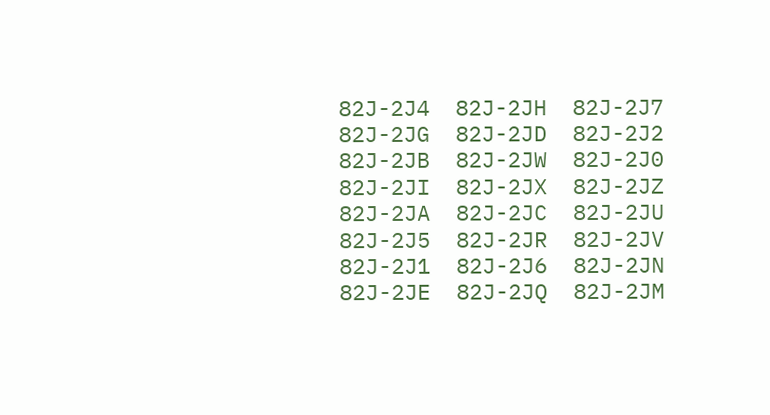82J-2J4  82J-2JH  82J-2J7  82J-2JG  82J-2JD  82J-2J2  82J-2JB  82J-2JW  82J-2J0  82J-2JI  82J-2JX  82J-2JZ  82J-2JA  82J-2JC  82J-2JU  82J-2J5  82J-2JR  82J-2JV  82J-2J1  82J-2J6  82J-2JN  82J-2JE  82J-2JQ  82J-2JM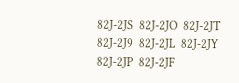82J-2JS  82J-2JO  82J-2JT  82J-2J9  82J-2JL  82J-2JY  82J-2JP  82J-2JF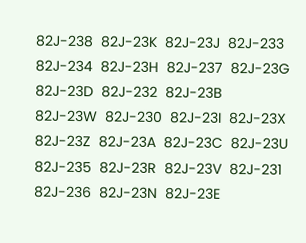82J-238  82J-23K  82J-23J  82J-233  82J-234  82J-23H  82J-237  82J-23G  82J-23D  82J-232  82J-23B  82J-23W  82J-230  82J-23I  82J-23X  82J-23Z  82J-23A  82J-23C  82J-23U  82J-235  82J-23R  82J-23V  82J-231  82J-236  82J-23N  82J-23E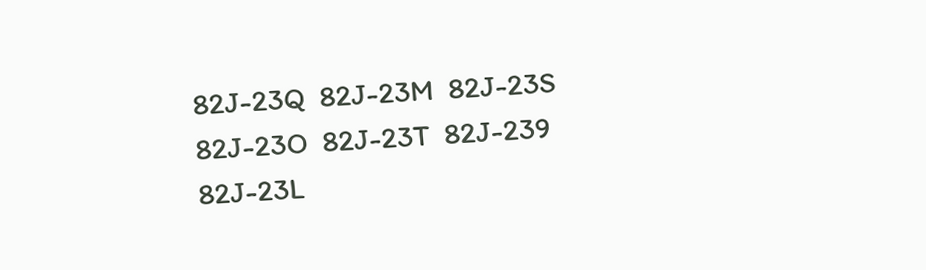82J-23Q  82J-23M  82J-23S  82J-23O  82J-23T  82J-239  82J-23L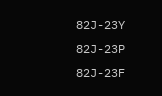82J-23Y  82J-23P  82J-23F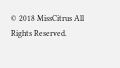© 2018 MissCitrus All Rights Reserved.